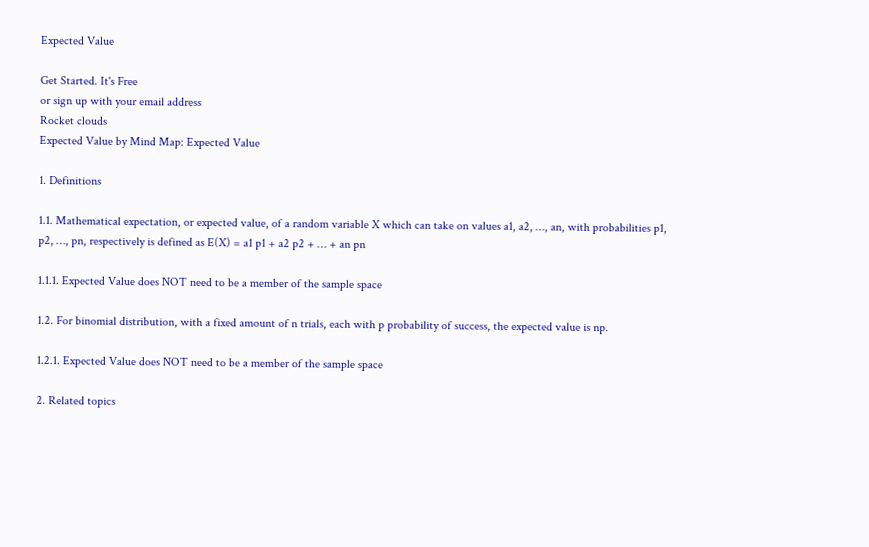Expected Value

Get Started. It's Free
or sign up with your email address
Rocket clouds
Expected Value by Mind Map: Expected Value

1. Definitions

1.1. Mathematical expectation, or expected value, of a random variable X which can take on values a1, a2, …, an, with probabilities p1, p2, …, pn, respectively is defined as E(X) = a1 p1 + a2 p2 + … + an pn

1.1.1. Expected Value does NOT need to be a member of the sample space

1.2. For binomial distribution, with a fixed amount of n trials, each with p probability of success, the expected value is np.

1.2.1. Expected Value does NOT need to be a member of the sample space

2. Related topics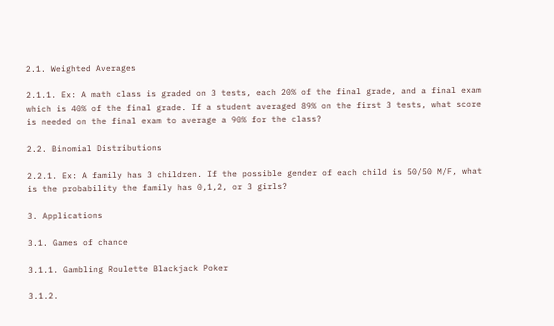2.1. Weighted Averages

2.1.1. Ex: A math class is graded on 3 tests, each 20% of the final grade, and a final exam which is 40% of the final grade. If a student averaged 89% on the first 3 tests, what score is needed on the final exam to average a 90% for the class?

2.2. Binomial Distributions

2.2.1. Ex: A family has 3 children. If the possible gender of each child is 50/50 M/F, what is the probability the family has 0,1,2, or 3 girls?

3. Applications

3.1. Games of chance

3.1.1. Gambling Roulette Blackjack Poker

3.1.2.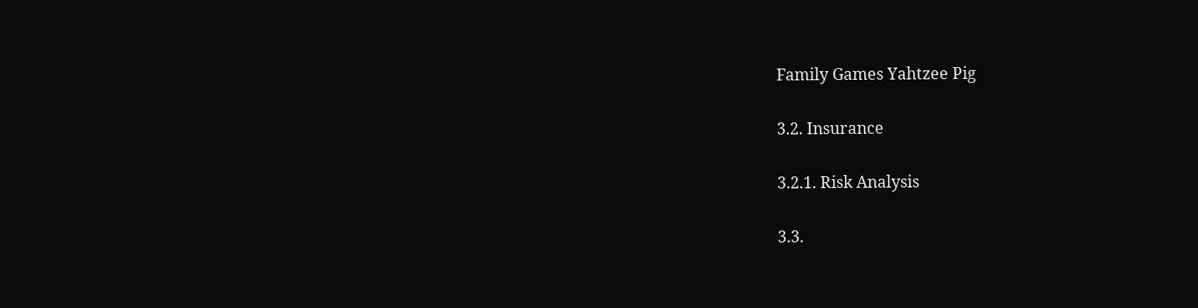Family Games Yahtzee Pig

3.2. Insurance

3.2.1. Risk Analysis

3.3.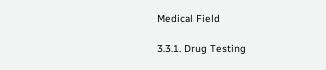Medical Field

3.3.1. Drug Testing